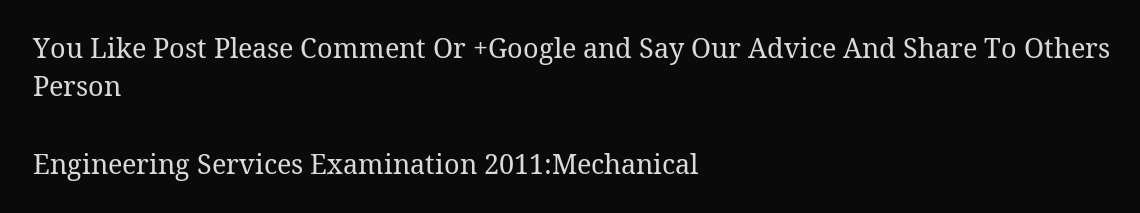You Like Post Please Comment Or +Google and Say Our Advice And Share To Others Person

Engineering Services Examination 2011:Mechanical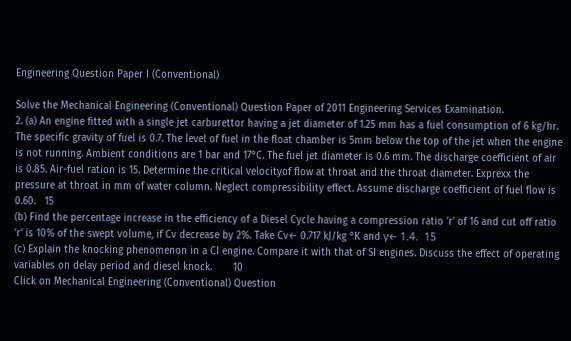Engineering Question Paper I (Conventional)

Solve the Mechanical Engineering (Conventional) Question Paper of 2011 Engineering Services Examination.
2. (a) An engine fitted with a single jet carburettor having a jet diameter of 1.25 mm has a fuel consumption of 6 kg/hr. The specific gravity of fuel is 0.7. The level of fuel in the float chamber is 5mm below the top of the jet when the engine is not running. Ambient conditions are 1 bar and 17°C. The fuel jet diameter is 0.6 mm. The discharge coefficient of air is 0.85. Air-fuel ration is 15. Determine the critical velocityof flow at throat and the throat diameter. Exprexx the pressure at throat in mm of water column. Neglect compressibility effect. Assume discharge coefficient of fuel flow is 0.60.   15
(b) Find the percentage increase in the efficiency of a Diesel Cycle having a compression ratio 'r' of 16 and cut off ratio 'r' is 10% of the swept volume, if Cv decrease by 2%. Take Cv← 0.717 kJ/kg °K and γ← 1.4.  15
(c) Explain the knocking phenomenon in a CI engine. Compare it with that of SI engines. Discuss the effect of operating variables on delay period and diesel knock.       10
Click on Mechanical Engineering (Conventional) Question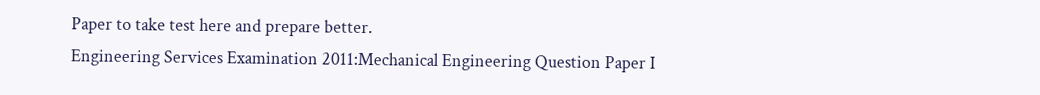Paper to take test here and prepare better.
Engineering Services Examination 2011:Mechanical Engineering Question Paper I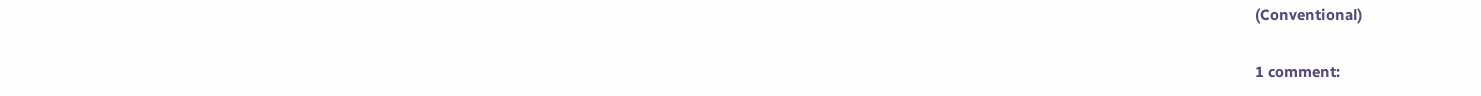(Conventional)

1 comment: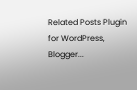Related Posts Plugin for WordPress, Blogger...